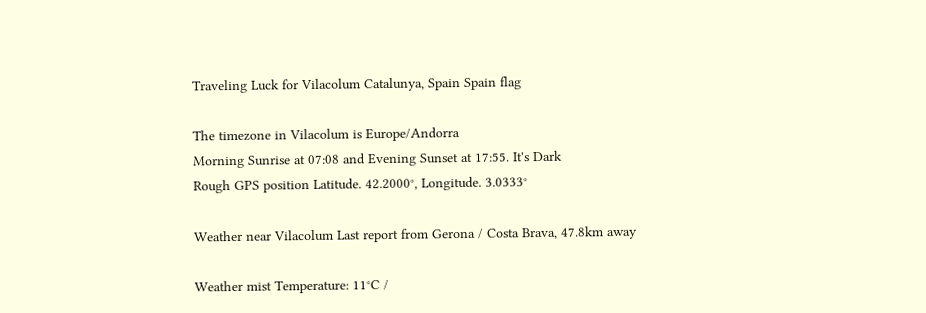Traveling Luck for Vilacolum Catalunya, Spain Spain flag

The timezone in Vilacolum is Europe/Andorra
Morning Sunrise at 07:08 and Evening Sunset at 17:55. It's Dark
Rough GPS position Latitude. 42.2000°, Longitude. 3.0333°

Weather near Vilacolum Last report from Gerona / Costa Brava, 47.8km away

Weather mist Temperature: 11°C /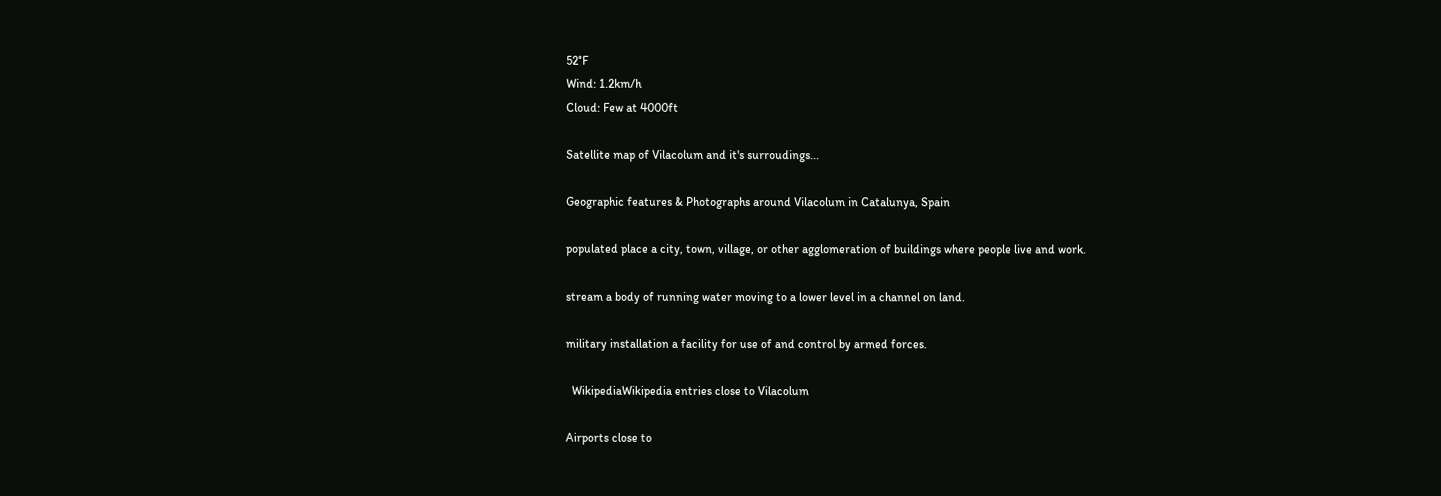52°F
Wind: 1.2km/h
Cloud: Few at 4000ft

Satellite map of Vilacolum and it's surroudings...

Geographic features & Photographs around Vilacolum in Catalunya, Spain

populated place a city, town, village, or other agglomeration of buildings where people live and work.

stream a body of running water moving to a lower level in a channel on land.

military installation a facility for use of and control by armed forces.

  WikipediaWikipedia entries close to Vilacolum

Airports close to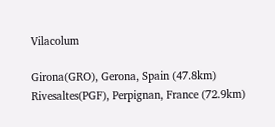Vilacolum

Girona(GRO), Gerona, Spain (47.8km)
Rivesaltes(PGF), Perpignan, France (72.9km)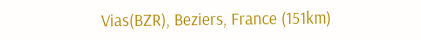Vias(BZR), Beziers, France (151km)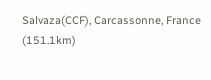Salvaza(CCF), Carcassonne, France (151.1km)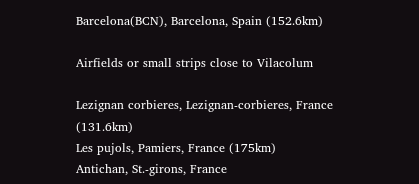Barcelona(BCN), Barcelona, Spain (152.6km)

Airfields or small strips close to Vilacolum

Lezignan corbieres, Lezignan-corbieres, France (131.6km)
Les pujols, Pamiers, France (175km)
Antichan, St.-girons, France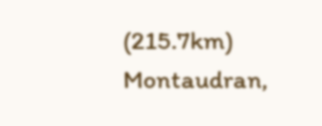(215.7km)
Montaudran,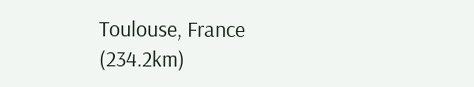Toulouse, France (234.2km)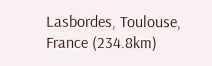Lasbordes, Toulouse, France (234.8km)